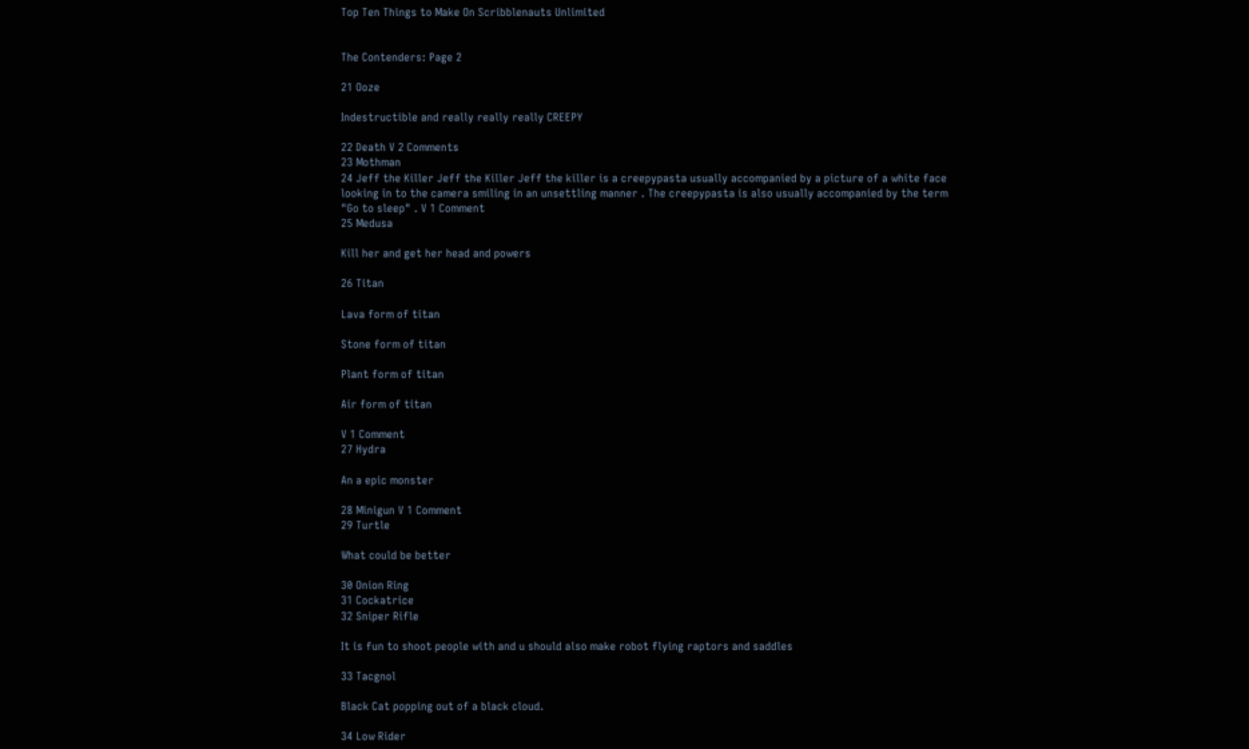Top Ten Things to Make On Scribblenauts Unlimited


The Contenders: Page 2

21 Ooze

Indestructible and really really really CREEPY

22 Death V 2 Comments
23 Mothman
24 Jeff the Killer Jeff the Killer Jeff the killer is a creepypasta usually accompanied by a picture of a white face looking in to the camera smiling in an unsettling manner . The creepypasta is also usually accompanied by the term "Go to sleep" . V 1 Comment
25 Medusa

Kill her and get her head and powers

26 Titan

Lava form of titan

Stone form of titan

Plant form of titan

Air form of titan

V 1 Comment
27 Hydra

An a epic monster

28 Minigun V 1 Comment
29 Turtle

What could be better

30 Onion Ring
31 Cockatrice
32 Sniper Rifle

It is fun to shoot people with and u should also make robot flying raptors and saddles

33 Tacgnol

Black Cat popping out of a black cloud.

34 Low Rider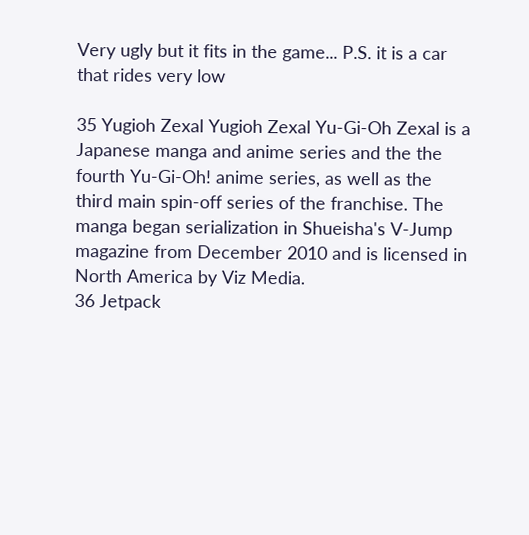Very ugly but it fits in the game... P.S. it is a car that rides very low

35 Yugioh Zexal Yugioh Zexal Yu-Gi-Oh Zexal is a Japanese manga and anime series and the the fourth Yu-Gi-Oh! anime series, as well as the third main spin-off series of the franchise. The manga began serialization in Shueisha's V-Jump magazine from December 2010 and is licensed in North America by Viz Media.
36 Jetpack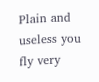Plain and useless you fly very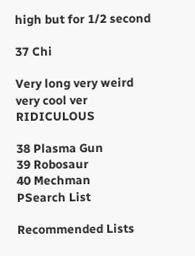high but for 1/2 second

37 Chi

Very long very weird very cool ver RIDICULOUS

38 Plasma Gun
39 Robosaur
40 Mechman
PSearch List

Recommended Lists